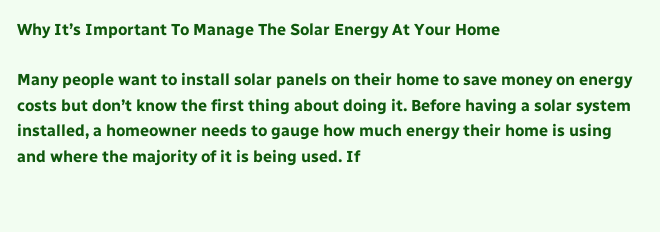Why It’s Important To Manage The Solar Energy At Your Home

Many people want to install solar panels on their home to save money on energy costs but don’t know the first thing about doing it. Before having a solar system installed, a homeowner needs to gauge how much energy their home is using and where the majority of it is being used. If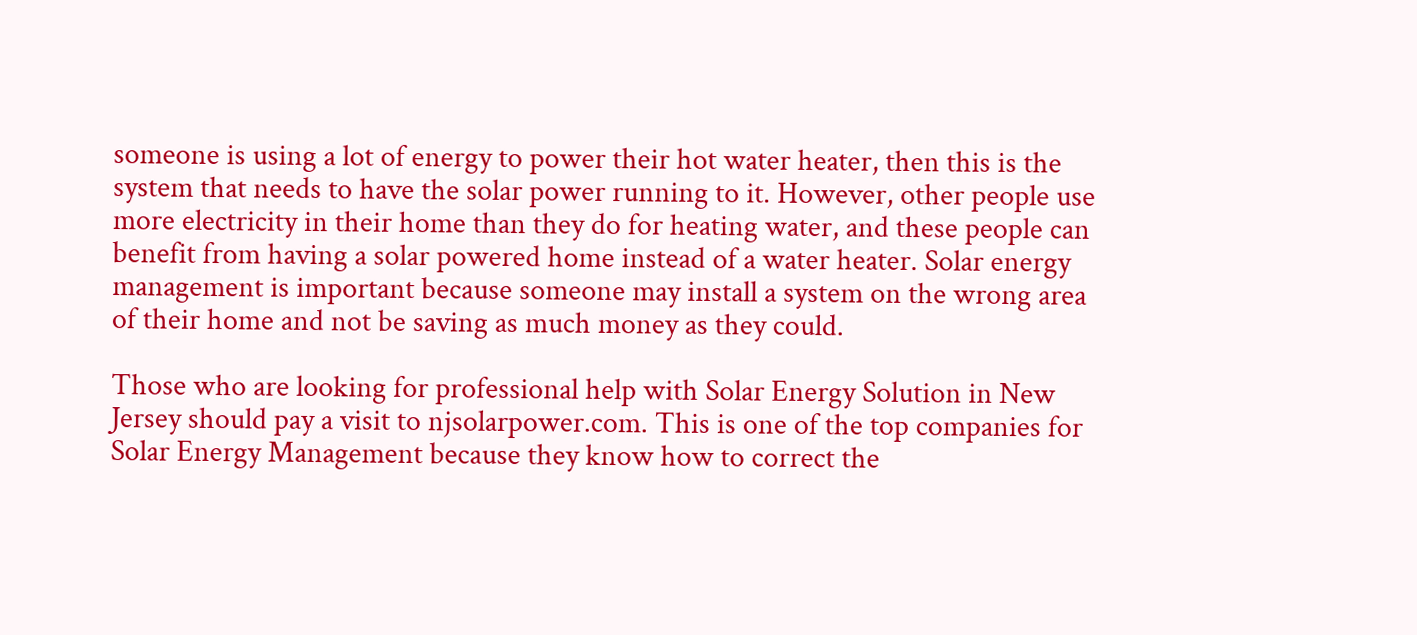someone is using a lot of energy to power their hot water heater, then this is the system that needs to have the solar power running to it. However, other people use more electricity in their home than they do for heating water, and these people can benefit from having a solar powered home instead of a water heater. Solar energy management is important because someone may install a system on the wrong area of their home and not be saving as much money as they could.

Those who are looking for professional help with Solar Energy Solution in New Jersey should pay a visit to njsolarpower.com. This is one of the top companies for Solar Energy Management because they know how to correct the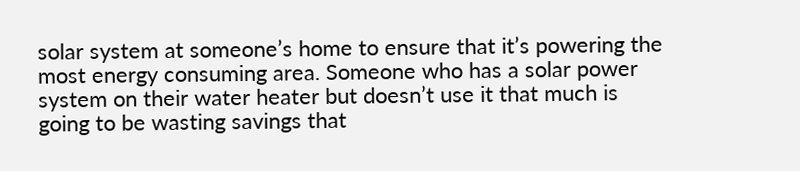solar system at someone’s home to ensure that it’s powering the most energy consuming area. Someone who has a solar power system on their water heater but doesn’t use it that much is going to be wasting savings that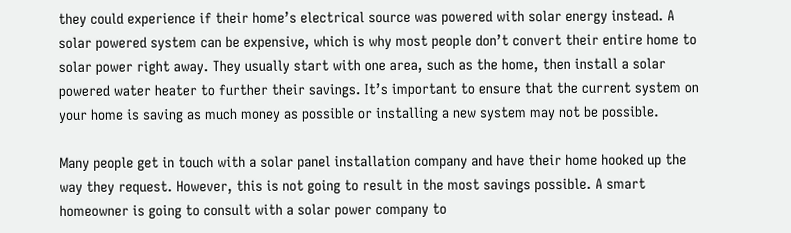they could experience if their home’s electrical source was powered with solar energy instead. A solar powered system can be expensive, which is why most people don’t convert their entire home to solar power right away. They usually start with one area, such as the home, then install a solar powered water heater to further their savings. It’s important to ensure that the current system on your home is saving as much money as possible or installing a new system may not be possible.

Many people get in touch with a solar panel installation company and have their home hooked up the way they request. However, this is not going to result in the most savings possible. A smart homeowner is going to consult with a solar power company to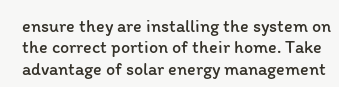ensure they are installing the system on the correct portion of their home. Take advantage of solar energy management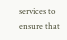services to ensure that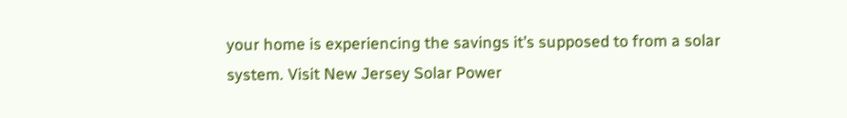your home is experiencing the savings it’s supposed to from a solar system. Visit New Jersey Solar Power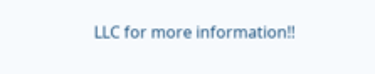LLC for more information!!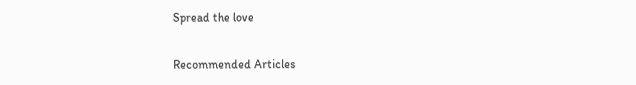Spread the love

Recommended Articles